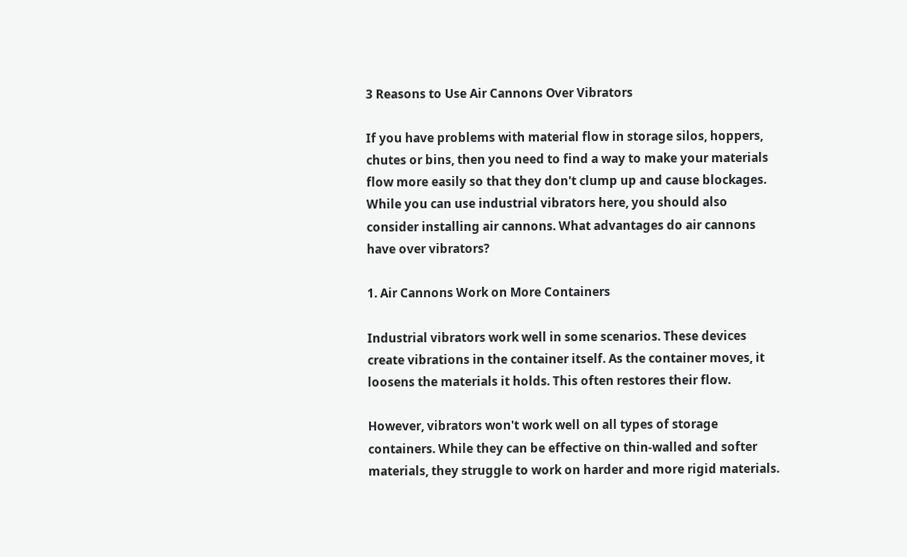3 Reasons to Use Air Cannons Over Vibrators

If you have problems with material flow in storage silos, hoppers, chutes or bins, then you need to find a way to make your materials flow more easily so that they don't clump up and cause blockages. While you can use industrial vibrators here, you should also consider installing air cannons. What advantages do air cannons have over vibrators?

1. Air Cannons Work on More Containers

Industrial vibrators work well in some scenarios. These devices create vibrations in the container itself. As the container moves, it loosens the materials it holds. This often restores their flow.

However, vibrators won't work well on all types of storage containers. While they can be effective on thin-walled and softer materials, they struggle to work on harder and more rigid materials.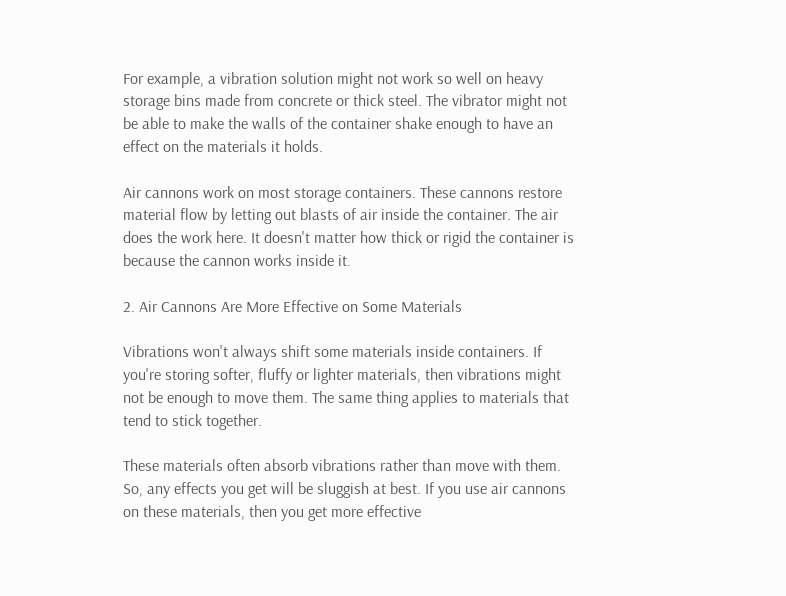For example, a vibration solution might not work so well on heavy storage bins made from concrete or thick steel. The vibrator might not be able to make the walls of the container shake enough to have an effect on the materials it holds.

Air cannons work on most storage containers. These cannons restore material flow by letting out blasts of air inside the container. The air does the work here. It doesn't matter how thick or rigid the container is because the cannon works inside it.

2. Air Cannons Are More Effective on Some Materials

Vibrations won't always shift some materials inside containers. If you're storing softer, fluffy or lighter materials, then vibrations might not be enough to move them. The same thing applies to materials that tend to stick together.

These materials often absorb vibrations rather than move with them. So, any effects you get will be sluggish at best. If you use air cannons on these materials, then you get more effective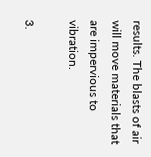results. The blasts of air will move materials that are impervious to vibration.

3.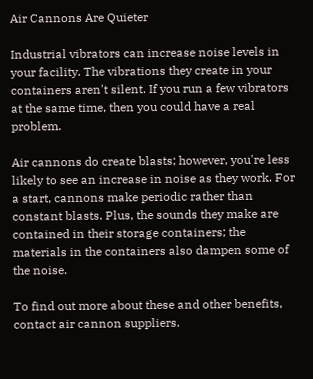Air Cannons Are Quieter

Industrial vibrators can increase noise levels in your facility. The vibrations they create in your containers aren't silent. If you run a few vibrators at the same time, then you could have a real problem.

Air cannons do create blasts; however, you're less likely to see an increase in noise as they work. For a start, cannons make periodic rather than constant blasts. Plus, the sounds they make are contained in their storage containers; the materials in the containers also dampen some of the noise.

To find out more about these and other benefits, contact air cannon suppliers.